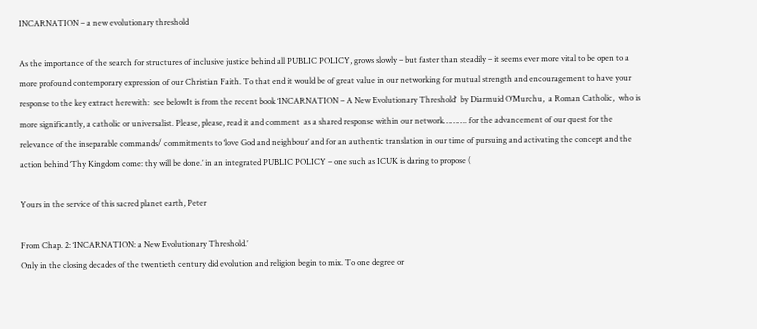INCARNATION – a new evolutionary threshold

As the importance of the search for structures of inclusive justice behind all PUBLIC POLICY, grows slowly – but faster than steadily – it seems ever more vital to be open to a more profound contemporary expression of our Christian Faith. To that end it would be of great value in our networking for mutual strength and encouragement to have your response to the key extract herewith:  see belowIt is from the recent book ‘INCARNATION – A New Evolutionary Threshold‘  by Diarmuid O’Murchu,  a Roman Catholic,  who is more significantly, a catholic or universalist. Please, please, read it and comment  as a shared response within our network………. for the advancement of our quest for the relevance of the inseparable commands/ commitments to ‘love God and neighbour’ and for an authentic translation in our time of pursuing and activating the concept and the action behind ‘Thy Kingdom come: thy will be done.’ in an integrated PUBLIC POLICY – one such as ICUK is daring to propose (

Yours in the service of this sacred planet earth, Peter

From Chap. 2: ‘INCARNATION: a New Evolutionary Threshold.’
Only in the closing decades of the twentieth century did evolution and religion begin to mix. To one degree or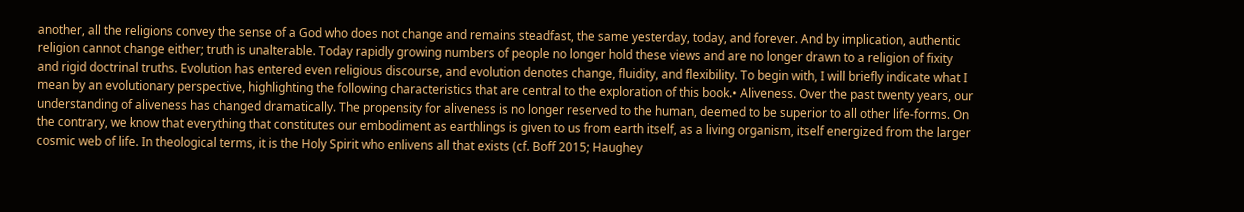another, all the religions convey the sense of a God who does not change and remains steadfast, the same yesterday, today, and forever. And by implication, authentic religion cannot change either; truth is unalterable. Today rapidly growing numbers of people no longer hold these views and are no longer drawn to a religion of fixity and rigid doctrinal truths. Evolution has entered even religious discourse, and evolution denotes change, fluidity, and flexibility. To begin with, I will briefly indicate what I mean by an evolutionary perspective, highlighting the following characteristics that are central to the exploration of this book.• Aliveness. Over the past twenty years, our understanding of aliveness has changed dramatically. The propensity for aliveness is no longer reserved to the human, deemed to be superior to all other life-forms. On the contrary, we know that everything that constitutes our embodiment as earthlings is given to us from earth itself, as a living organism, itself energized from the larger cosmic web of life. In theological terms, it is the Holy Spirit who enlivens all that exists (cf. Boff 2015; Haughey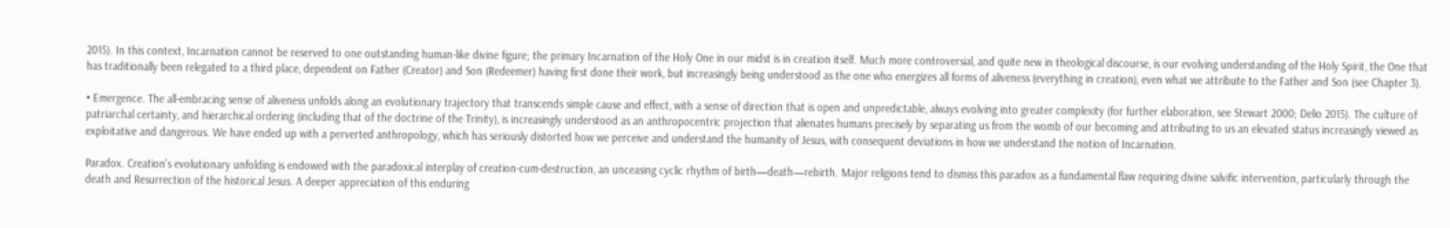2015). In this context, Incarnation cannot be reserved to one outstanding human-like divine figure; the primary Incarnation of the Holy One in our midst is in creation itself. Much more controversial, and quite new in theological discourse, is our evolving understanding of the Holy Spirit, the One that has traditionally been relegated to a third place, dependent on Father (Creator) and Son (Redeemer) having first done their work, but increasingly being understood as the one who energizes all forms of aliveness (everything in creation), even what we attribute to the Father and Son (see Chapter 3).

• Emergence. The all-embracing sense of aliveness unfolds along an evolutionary trajectory that transcends simple cause and effect, with a sense of direction that is open and unpredictable, always evolving into greater complexity (for further elaboration, see Stewart 2000; Delio 2015). The culture of patriarchal certainty, and hierarchical ordering (including that of the doctrine of the Trinity), is increasingly understood as an anthropocentric projection that alienates humans precisely by separating us from the womb of our becoming and attributing to us an elevated status increasingly viewed as exploitative and dangerous. We have ended up with a perverted anthropology, which has seriously distorted how we perceive and understand the humanity of Jesus, with consequent deviations in how we understand the notion of Incarnation.

Paradox. Creation’s evolutionary unfolding is endowed with the paradoxical interplay of creation-cum-destruction, an unceasing cyclic rhythm of birth—death—rebirth. Major religions tend to dismiss this paradox as a fundamental flaw requiring divine salvific intervention, particularly through the death and Resurrection of the historical Jesus. A deeper appreciation of this enduring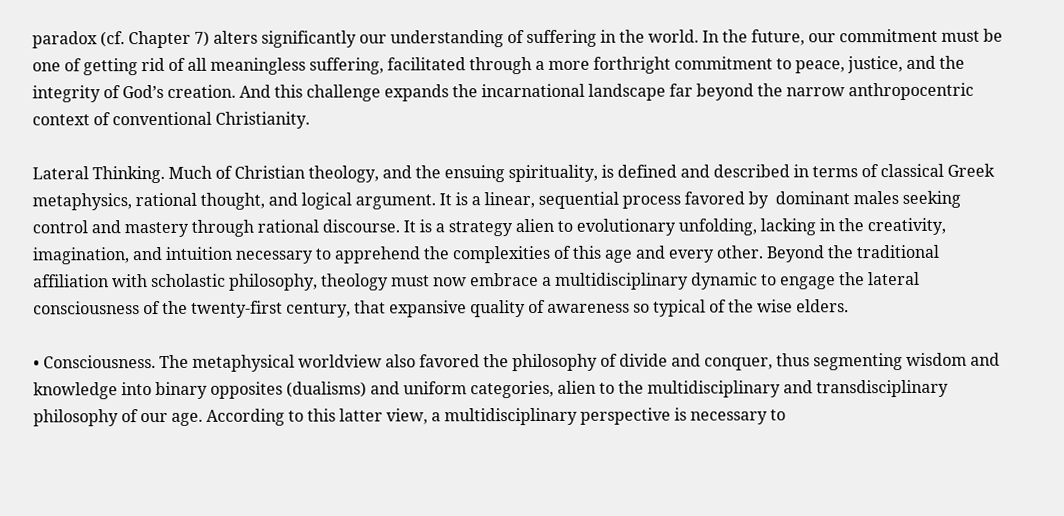paradox (cf. Chapter 7) alters significantly our understanding of suffering in the world. In the future, our commitment must be one of getting rid of all meaningless suffering, facilitated through a more forthright commitment to peace, justice, and the integrity of God’s creation. And this challenge expands the incarnational landscape far beyond the narrow anthropocentric context of conventional Christianity.

Lateral Thinking. Much of Christian theology, and the ensuing spirituality, is defined and described in terms of classical Greek metaphysics, rational thought, and logical argument. It is a linear, sequential process favored by  dominant males seeking control and mastery through rational discourse. It is a strategy alien to evolutionary unfolding, lacking in the creativity, imagination, and intuition necessary to apprehend the complexities of this age and every other. Beyond the traditional affiliation with scholastic philosophy, theology must now embrace a multidisciplinary dynamic to engage the lateral consciousness of the twenty-first century, that expansive quality of awareness so typical of the wise elders.

• Consciousness. The metaphysical worldview also favored the philosophy of divide and conquer, thus segmenting wisdom and knowledge into binary opposites (dualisms) and uniform categories, alien to the multidisciplinary and transdisciplinary philosophy of our age. According to this latter view, a multidisciplinary perspective is necessary to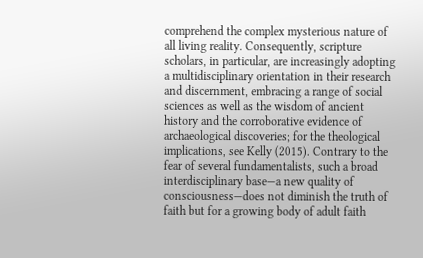comprehend the complex mysterious nature of all living reality. Consequently, scripture scholars, in particular, are increasingly adopting a multidisciplinary orientation in their research and discernment, embracing a range of social sciences as well as the wisdom of ancient history and the corroborative evidence of archaeological discoveries; for the theological implications, see Kelly (2015). Contrary to the fear of several fundamentalists, such a broad interdisciplinary base—a new quality of consciousness—does not diminish the truth of faith but for a growing body of adult faith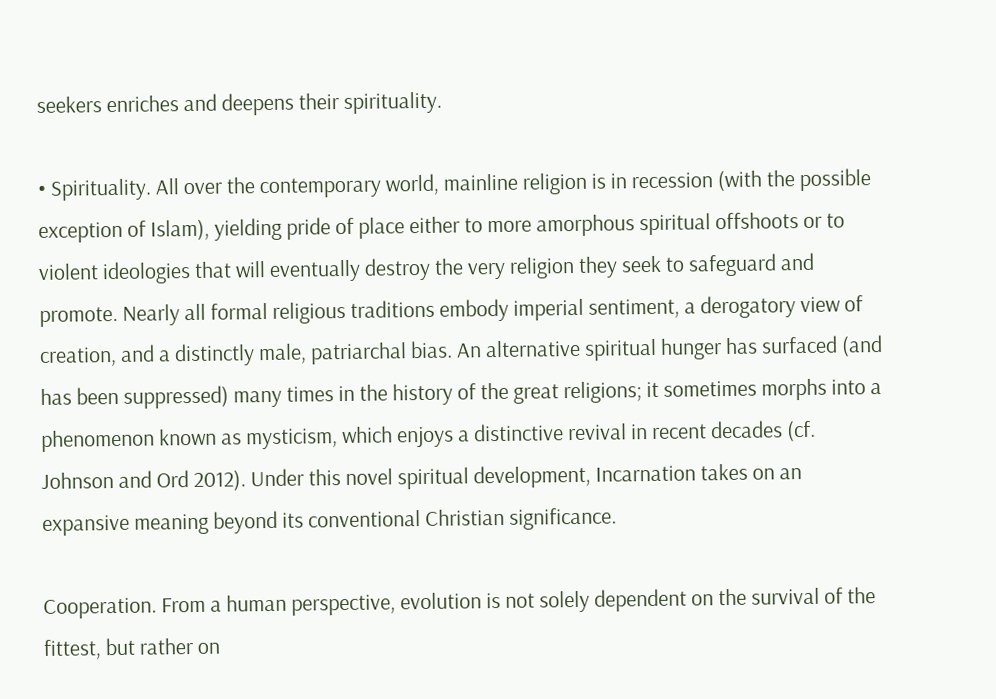seekers enriches and deepens their spirituality.

• Spirituality. All over the contemporary world, mainline religion is in recession (with the possible exception of Islam), yielding pride of place either to more amorphous spiritual offshoots or to violent ideologies that will eventually destroy the very religion they seek to safeguard and promote. Nearly all formal religious traditions embody imperial sentiment, a derogatory view of creation, and a distinctly male, patriarchal bias. An alternative spiritual hunger has surfaced (and has been suppressed) many times in the history of the great religions; it sometimes morphs into a phenomenon known as mysticism, which enjoys a distinctive revival in recent decades (cf. Johnson and Ord 2012). Under this novel spiritual development, Incarnation takes on an expansive meaning beyond its conventional Christian significance.

Cooperation. From a human perspective, evolution is not solely dependent on the survival of the fittest, but rather on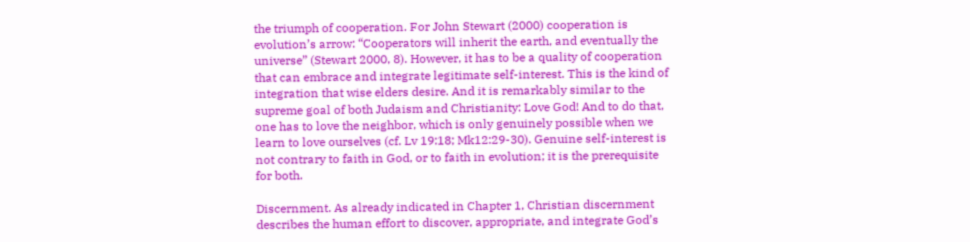the triumph of cooperation. For John Stewart (2000) cooperation is evolution’s arrow: “Cooperators will inherit the earth, and eventually the universe” (Stewart 2000, 8). However, it has to be a quality of cooperation that can embrace and integrate legitimate self-interest. This is the kind of integration that wise elders desire. And it is remarkably similar to the supreme goal of both Judaism and Christianity: Love God! And to do that, one has to love the neighbor, which is only genuinely possible when we learn to love ourselves (cf. Lv 19:18; Mk12:29-30). Genuine self-interest is not contrary to faith in God, or to faith in evolution; it is the prerequisite for both.

Discernment. As already indicated in Chapter 1, Christian discernment describes the human effort to discover, appropriate, and integrate God’s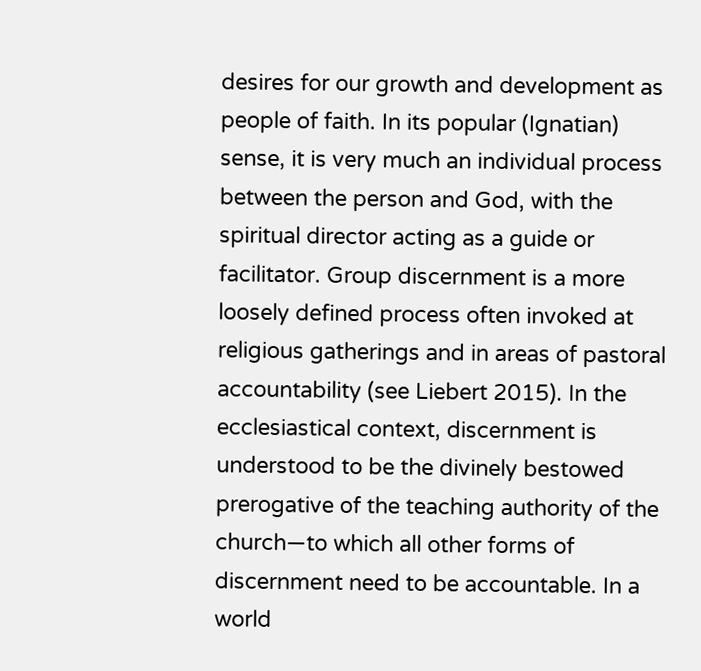desires for our growth and development as people of faith. In its popular (Ignatian) sense, it is very much an individual process between the person and God, with the spiritual director acting as a guide or facilitator. Group discernment is a more loosely defined process often invoked at religious gatherings and in areas of pastoral accountability (see Liebert 2015). In the ecclesiastical context, discernment is understood to be the divinely bestowed prerogative of the teaching authority of the church—to which all other forms of discernment need to be accountable. In a world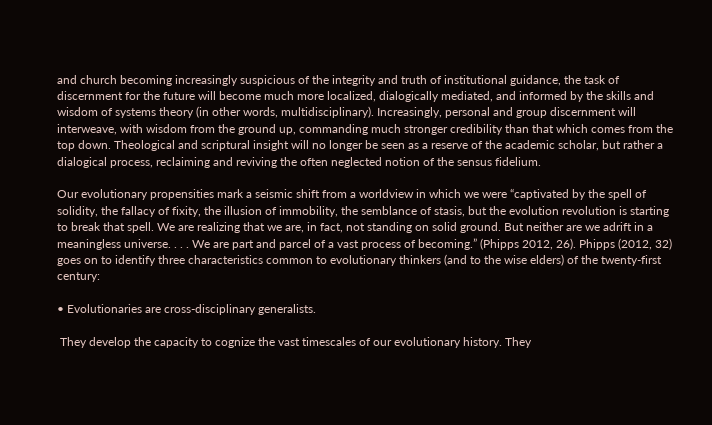and church becoming increasingly suspicious of the integrity and truth of institutional guidance, the task of discernment for the future will become much more localized, dialogically mediated, and informed by the skills and wisdom of systems theory (in other words, multidisciplinary). Increasingly, personal and group discernment will interweave, with wisdom from the ground up, commanding much stronger credibility than that which comes from the top down. Theological and scriptural insight will no longer be seen as a reserve of the academic scholar, but rather a dialogical process, reclaiming and reviving the often neglected notion of the sensus fidelium.

Our evolutionary propensities mark a seismic shift from a worldview in which we were “captivated by the spell of solidity, the fallacy of fixity, the illusion of immobility, the semblance of stasis, but the evolution revolution is starting to break that spell. We are realizing that we are, in fact, not standing on solid ground. But neither are we adrift in a meaningless universe. . . . We are part and parcel of a vast process of becoming.” (Phipps 2012, 26). Phipps (2012, 32) goes on to identify three characteristics common to evolutionary thinkers (and to the wise elders) of the twenty-first century:

• Evolutionaries are cross-disciplinary generalists.

 They develop the capacity to cognize the vast timescales of our evolutionary history. They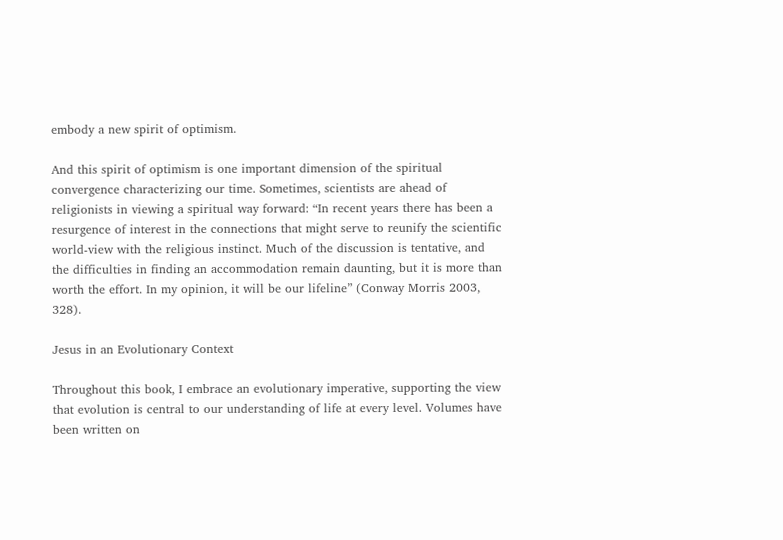embody a new spirit of optimism.

And this spirit of optimism is one important dimension of the spiritual convergence characterizing our time. Sometimes, scientists are ahead of religionists in viewing a spiritual way forward: “In recent years there has been a resurgence of interest in the connections that might serve to reunify the scientific world-view with the religious instinct. Much of the discussion is tentative, and the difficulties in finding an accommodation remain daunting, but it is more than worth the effort. In my opinion, it will be our lifeline” (Conway Morris 2003, 328).

Jesus in an Evolutionary Context

Throughout this book, I embrace an evolutionary imperative, supporting the view that evolution is central to our understanding of life at every level. Volumes have been written on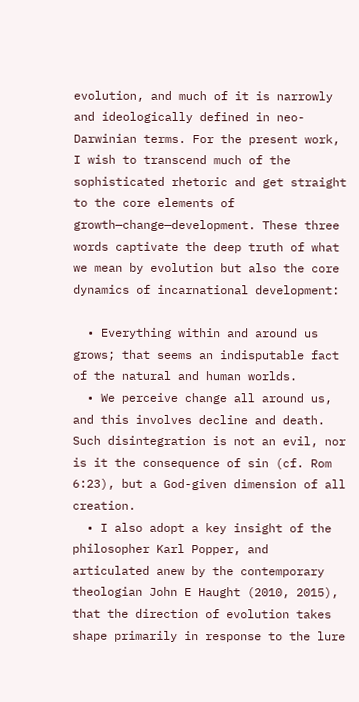evolution, and much of it is narrowly and ideologically defined in neo-Darwinian terms. For the present work, I wish to transcend much of the sophisticated rhetoric and get straight to the core elements of growth—change—development. These three words captivate the deep truth of what we mean by evolution but also the core dynamics of incarnational development:

  • Everything within and around us grows; that seems an indisputable fact of the natural and human worlds.
  • We perceive change all around us, and this involves decline and death. Such disintegration is not an evil, nor is it the consequence of sin (cf. Rom 6:23), but a God-given dimension of all creation.
  • I also adopt a key insight of the philosopher Karl Popper, and articulated anew by the contemporary theologian John E Haught (2010, 2015), that the direction of evolution takes shape primarily in response to the lure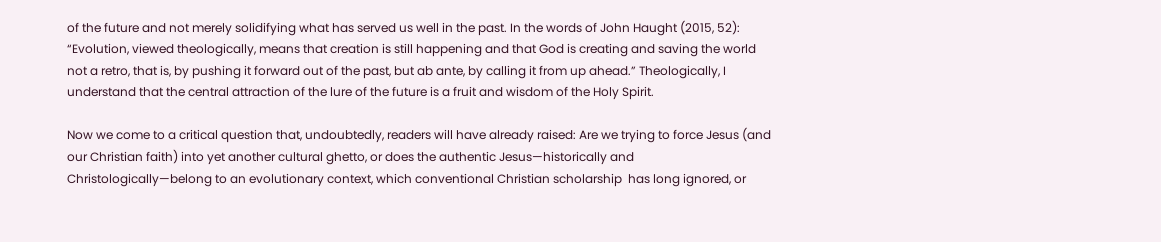of the future and not merely solidifying what has served us well in the past. In the words of John Haught (2015, 52): “Evolution, viewed theologically, means that creation is still happening and that God is creating and saving the world not a retro, that is, by pushing it forward out of the past, but ab ante, by calling it from up ahead.” Theologically, I understand that the central attraction of the lure of the future is a fruit and wisdom of the Holy Spirit.

Now we come to a critical question that, undoubtedly, readers will have already raised: Are we trying to force Jesus (and our Christian faith) into yet another cultural ghetto, or does the authentic Jesus—historically and Christologically—belong to an evolutionary context, which conventional Christian scholarship  has long ignored, or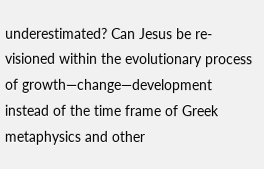underestimated? Can Jesus be re-visioned within the evolutionary process of growth—change—development instead of the time frame of Greek metaphysics and other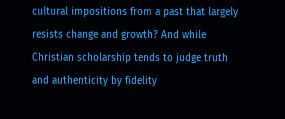cultural impositions from a past that largely resists change and growth? And while Christian scholarship tends to judge truth and authenticity by fidelity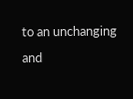to an unchanging and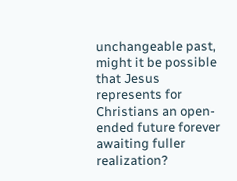unchangeable past, might it be possible that Jesus represents for Christians an open-ended future forever awaiting fuller realization?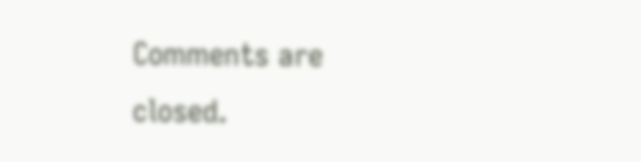Comments are closed.